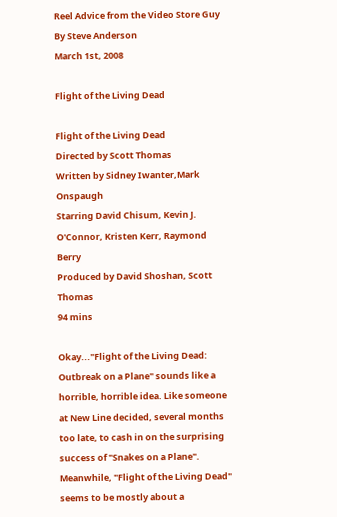Reel Advice from the Video Store Guy
By Steve Anderson
March 1st, 2008

Flight of the Living Dead

Flight of the Living Dead
Directed by Scott Thomas
Written by Sidney Iwanter,Mark Onspaugh
Starring David Chisum, Kevin J. O'Connor, Kristen Kerr, Raymond Berry
Produced by David Shoshan, Scott Thomas
94 mins

Okay..."Flight of the Living Dead: Outbreak on a Plane" sounds like a horrible, horrible idea. Like someone at New Line decided, several months too late, to cash in on the surprising success of "Snakes on a Plane". Meanwhile, "Flight of the Living Dead" seems to be mostly about a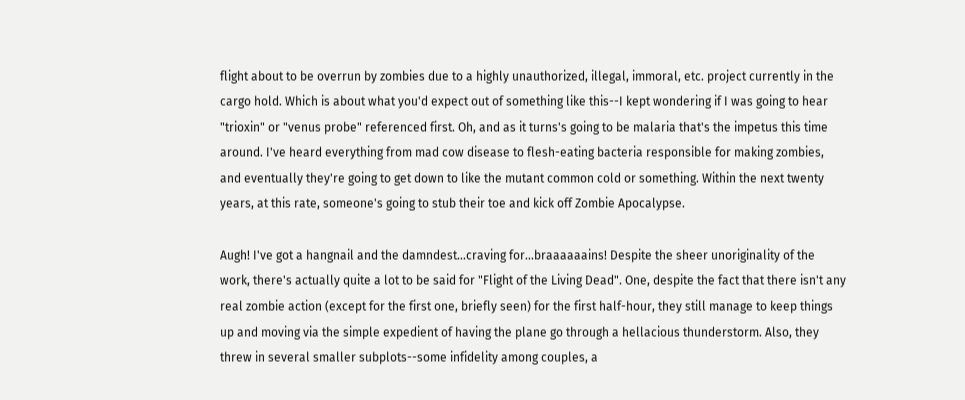flight about to be overrun by zombies due to a highly unauthorized, illegal, immoral, etc. project currently in the cargo hold. Which is about what you'd expect out of something like this--I kept wondering if I was going to hear "trioxin" or "venus probe" referenced first. Oh, and as it turns's going to be malaria that's the impetus this time around. I've heard everything from mad cow disease to flesh-eating bacteria responsible for making zombies, and eventually they're going to get down to like the mutant common cold or something. Within the next twenty years, at this rate, someone's going to stub their toe and kick off Zombie Apocalypse.

Augh! I've got a hangnail and the damndest...craving for...braaaaaains! Despite the sheer unoriginality of the work, there's actually quite a lot to be said for "Flight of the Living Dead". One, despite the fact that there isn't any real zombie action (except for the first one, briefly seen) for the first half-hour, they still manage to keep things up and moving via the simple expedient of having the plane go through a hellacious thunderstorm. Also, they threw in several smaller subplots--some infidelity among couples, a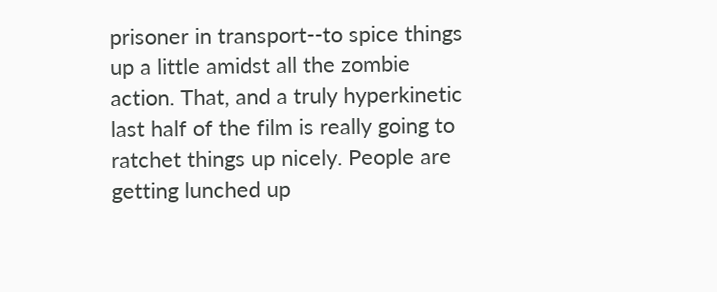prisoner in transport--to spice things up a little amidst all the zombie action. That, and a truly hyperkinetic last half of the film is really going to ratchet things up nicely. People are getting lunched up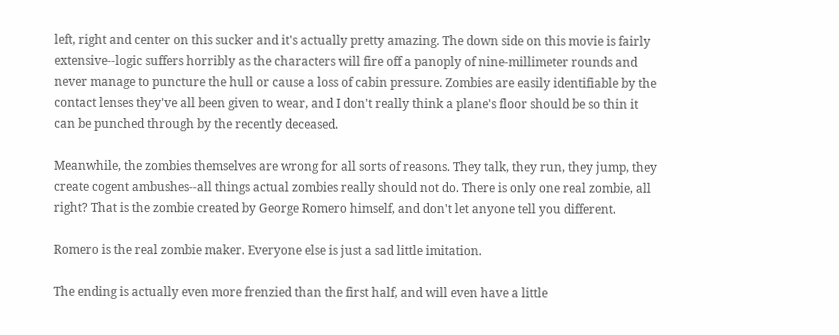left, right and center on this sucker and it's actually pretty amazing. The down side on this movie is fairly extensive--logic suffers horribly as the characters will fire off a panoply of nine-millimeter rounds and never manage to puncture the hull or cause a loss of cabin pressure. Zombies are easily identifiable by the contact lenses they've all been given to wear, and I don't really think a plane's floor should be so thin it can be punched through by the recently deceased.

Meanwhile, the zombies themselves are wrong for all sorts of reasons. They talk, they run, they jump, they create cogent ambushes--all things actual zombies really should not do. There is only one real zombie, all right? That is the zombie created by George Romero himself, and don't let anyone tell you different.

Romero is the real zombie maker. Everyone else is just a sad little imitation.

The ending is actually even more frenzied than the first half, and will even have a little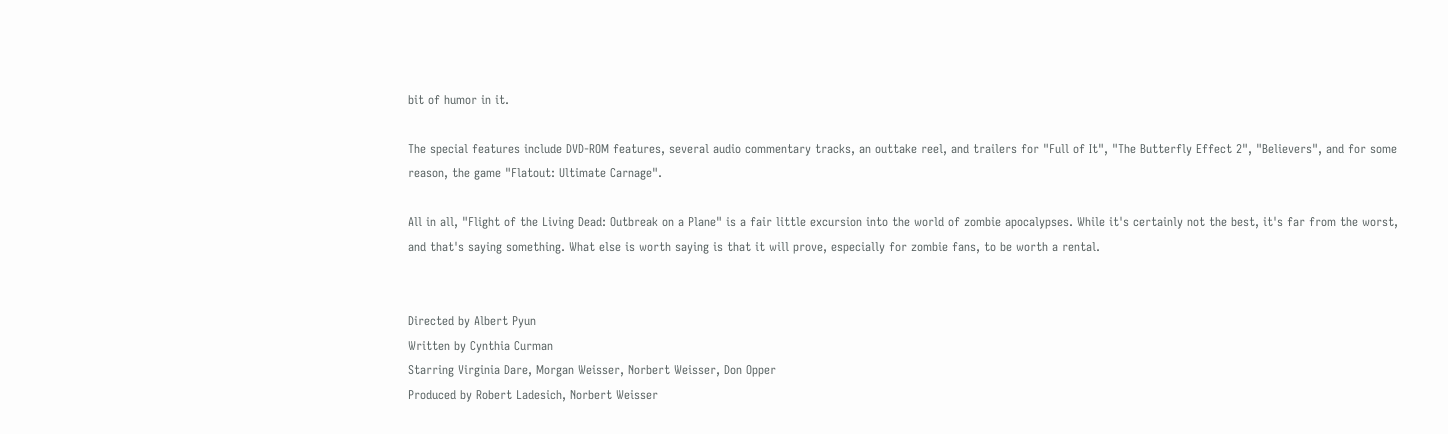bit of humor in it.

The special features include DVD-ROM features, several audio commentary tracks, an outtake reel, and trailers for "Full of It", "The Butterfly Effect 2", "Believers", and for some reason, the game "Flatout: Ultimate Carnage".

All in all, "Flight of the Living Dead: Outbreak on a Plane" is a fair little excursion into the world of zombie apocalypses. While it's certainly not the best, it's far from the worst, and that's saying something. What else is worth saying is that it will prove, especially for zombie fans, to be worth a rental.


Directed by Albert Pyun
Written by Cynthia Curman
Starring Virginia Dare, Morgan Weisser, Norbert Weisser, Don Opper
Produced by Robert Ladesich, Norbert Weisser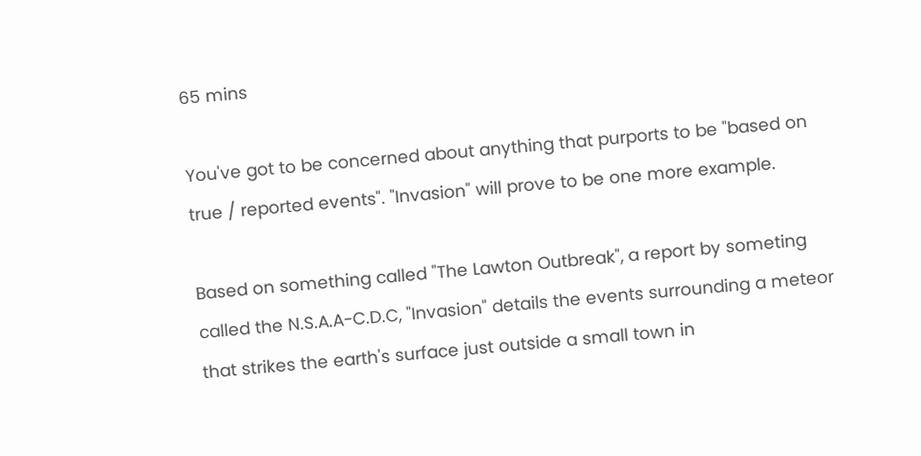65 mins

You've got to be concerned about anything that purports to be "based on true / reported events". "Invasion" will prove to be one more example.

Based on something called "The Lawton Outbreak", a report by someting called the N.S.A.A-C.D.C, "Invasion" details the events surrounding a meteor that strikes the earth's surface just outside a small town in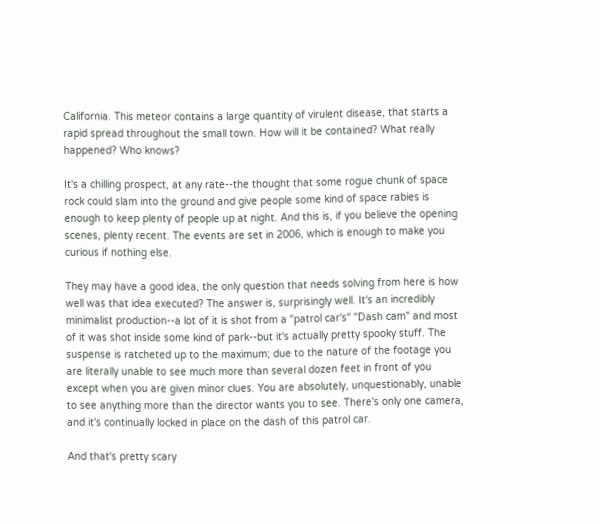California. This meteor contains a large quantity of virulent disease, that starts a rapid spread throughout the small town. How will it be contained? What really happened? Who knows?

It's a chilling prospect, at any rate--the thought that some rogue chunk of space rock could slam into the ground and give people some kind of space rabies is enough to keep plenty of people up at night. And this is, if you believe the opening scenes, plenty recent. The events are set in 2006, which is enough to make you curious if nothing else.

They may have a good idea, the only question that needs solving from here is how well was that idea executed? The answer is, surprisingly well. It's an incredibly minimalist production--a lot of it is shot from a "patrol car's" "Dash cam" and most of it was shot inside some kind of park--but it's actually pretty spooky stuff. The suspense is ratcheted up to the maximum; due to the nature of the footage you are literally unable to see much more than several dozen feet in front of you except when you are given minor clues. You are absolutely, unquestionably, unable to see anything more than the director wants you to see. There's only one camera, and it's continually locked in place on the dash of this patrol car.

And that's pretty scary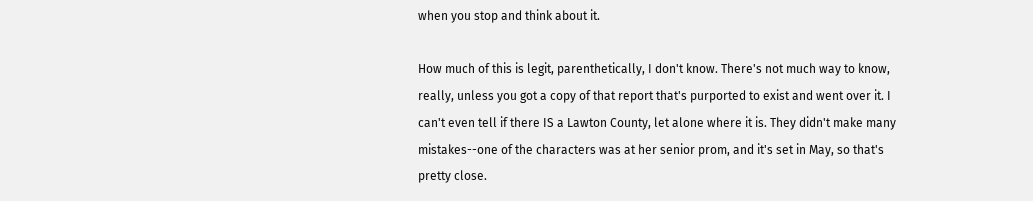when you stop and think about it.

How much of this is legit, parenthetically, I don't know. There's not much way to know, really, unless you got a copy of that report that's purported to exist and went over it. I can't even tell if there IS a Lawton County, let alone where it is. They didn't make many mistakes--one of the characters was at her senior prom, and it's set in May, so that's pretty close.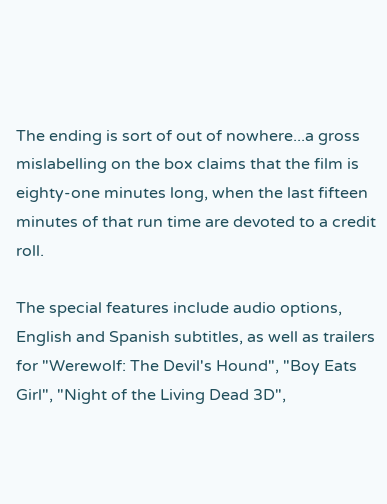The ending is sort of out of nowhere...a gross mislabelling on the box claims that the film is eighty-one minutes long, when the last fifteen minutes of that run time are devoted to a credit roll.

The special features include audio options, English and Spanish subtitles, as well as trailers for "Werewolf: The Devil's Hound", "Boy Eats Girl", "Night of the Living Dead 3D",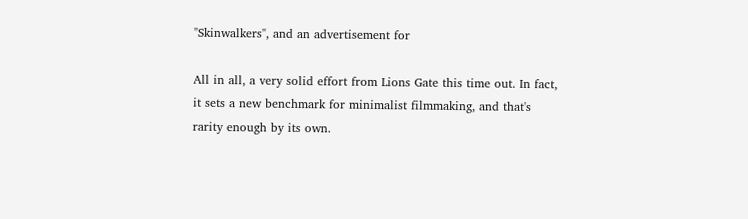"Skinwalkers", and an advertisement for

All in all, a very solid effort from Lions Gate this time out. In fact, it sets a new benchmark for minimalist filmmaking, and that's rarity enough by its own.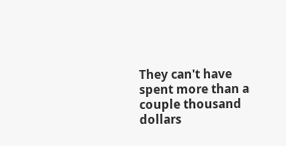They can't have spent more than a couple thousand dollars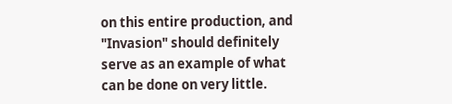on this entire production, and "Invasion" should definitely serve as an example of what can be done on very little.